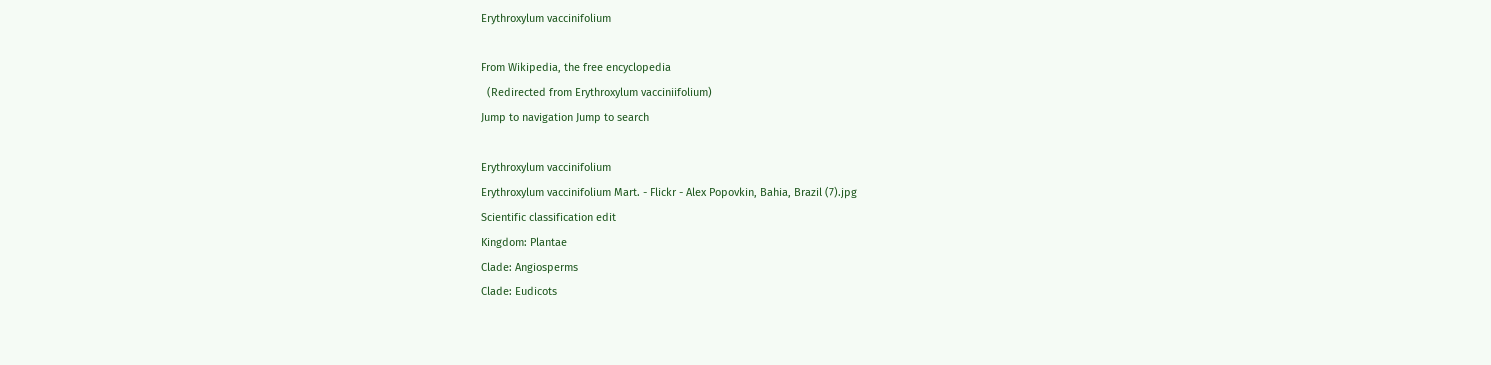Erythroxylum vaccinifolium

From Wikipedia, the free encyclopedia
  (Redirected from Erythroxylum vacciniifolium)
Jump to navigation Jump to search

Erythroxylum vaccinifolium
Erythroxylum vaccinifolium Mart. - Flickr - Alex Popovkin, Bahia, Brazil (7).jpg
Scientific classification edit
Kingdom: Plantae
Clade: Angiosperms
Clade: Eudicots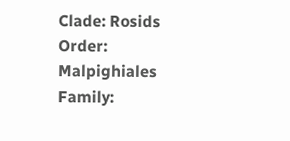Clade: Rosids
Order: Malpighiales
Family: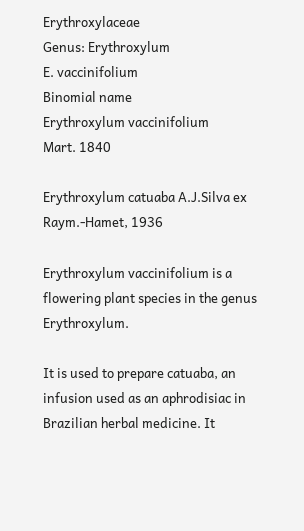Erythroxylaceae
Genus: Erythroxylum
E. vaccinifolium
Binomial name
Erythroxylum vaccinifolium
Mart. 1840

Erythroxylum catuaba A.J.Silva ex Raym.-Hamet, 1936

Erythroxylum vaccinifolium is a flowering plant species in the genus Erythroxylum.

It is used to prepare catuaba, an infusion used as an aphrodisiac in Brazilian herbal medicine. It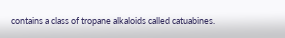contains a class of tropane alkaloids called catuabines.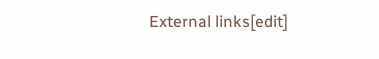External links[edit]